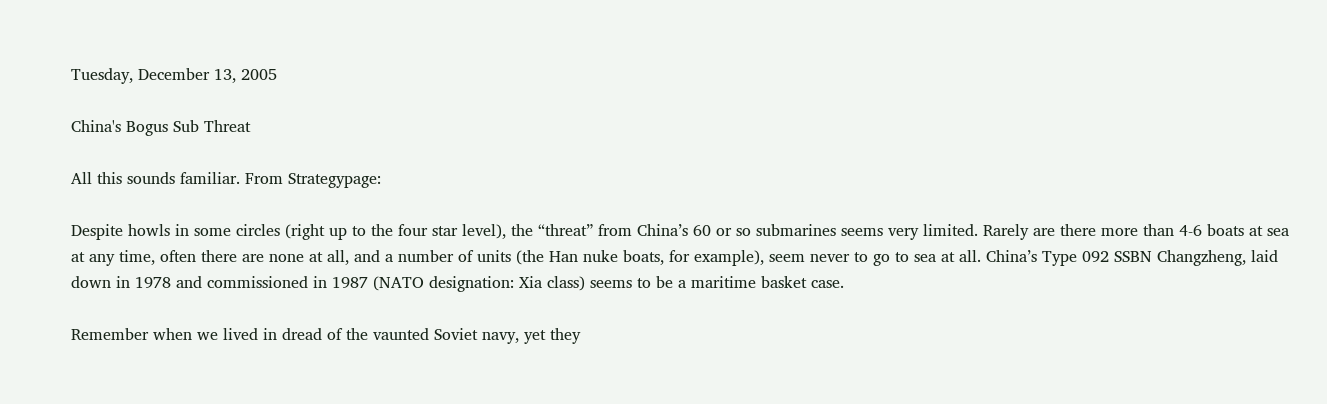Tuesday, December 13, 2005

China's Bogus Sub Threat

All this sounds familiar. From Strategypage:

Despite howls in some circles (right up to the four star level), the “threat” from China’s 60 or so submarines seems very limited. Rarely are there more than 4-6 boats at sea at any time, often there are none at all, and a number of units (the Han nuke boats, for example), seem never to go to sea at all. China’s Type 092 SSBN Changzheng, laid down in 1978 and commissioned in 1987 (NATO designation: Xia class) seems to be a maritime basket case.

Remember when we lived in dread of the vaunted Soviet navy, yet they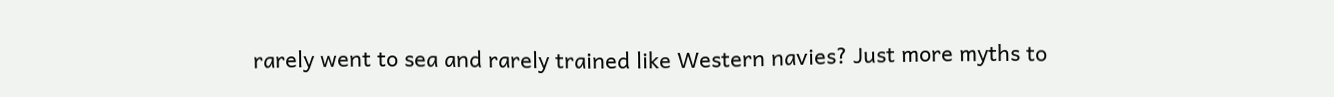rarely went to sea and rarely trained like Western navies? Just more myths to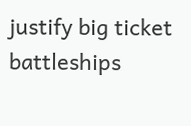justify big ticket battleships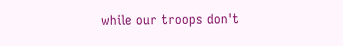while our troops don't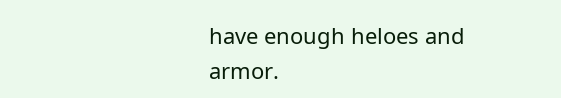have enough heloes and armor.